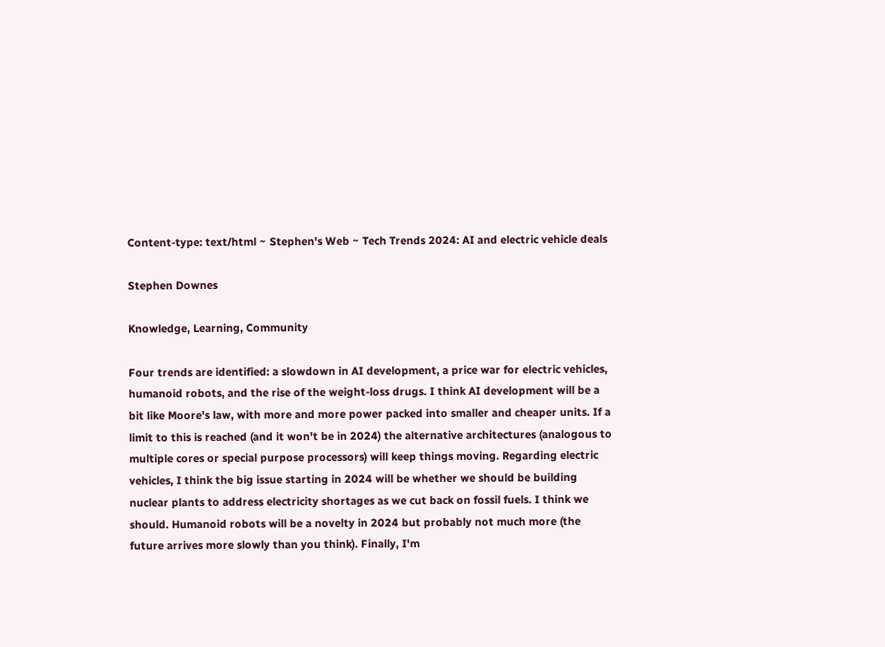Content-type: text/html ~ Stephen's Web ~ Tech Trends 2024: AI and electric vehicle deals

Stephen Downes

Knowledge, Learning, Community

Four trends are identified: a slowdown in AI development, a price war for electric vehicles, humanoid robots, and the rise of the weight-loss drugs. I think AI development will be a bit like Moore's law, with more and more power packed into smaller and cheaper units. If a limit to this is reached (and it won't be in 2024) the alternative architectures (analogous to multiple cores or special purpose processors) will keep things moving. Regarding electric vehicles, I think the big issue starting in 2024 will be whether we should be building nuclear plants to address electricity shortages as we cut back on fossil fuels. I think we should. Humanoid robots will be a novelty in 2024 but probably not much more (the future arrives more slowly than you think). Finally, I'm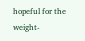hopeful for the weight-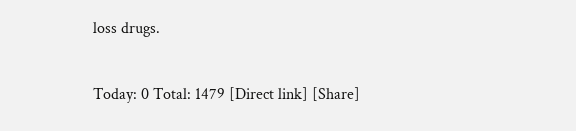loss drugs.

Today: 0 Total: 1479 [Direct link] [Share]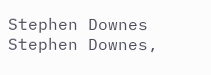Stephen Downes Stephen Downes,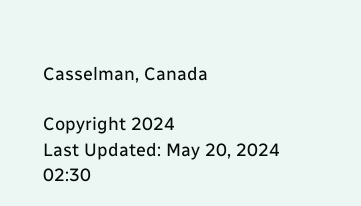Casselman, Canada

Copyright 2024
Last Updated: May 20, 2024 02:30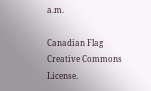a.m.

Canadian Flag Creative Commons License.